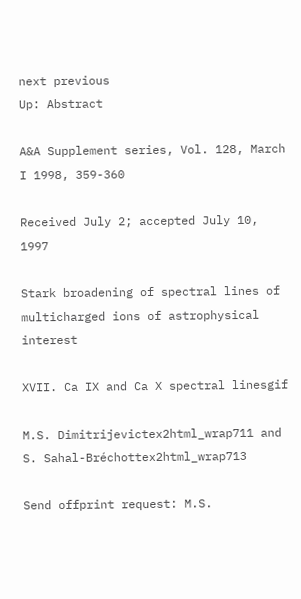next previous
Up: Abstract

A&A Supplement series, Vol. 128, March I 1998, 359-360

Received July 2; accepted July 10, 1997

Stark broadening of spectral lines of multicharged ions of astrophysical interest

XVII. Ca IX and Ca X spectral linesgif

M.S. Dimitrijevictex2html_wrap711 and S. Sahal-Bréchottex2html_wrap713

Send offprint request: M.S.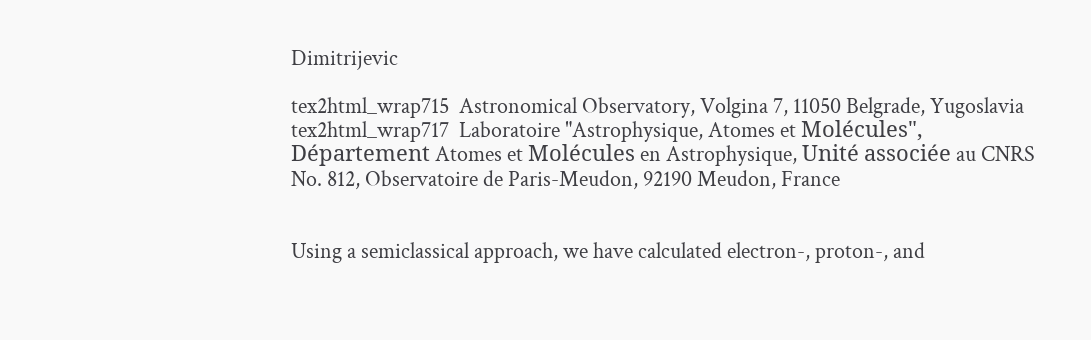Dimitrijevic

tex2html_wrap715  Astronomical Observatory, Volgina 7, 11050 Belgrade, Yugoslavia
tex2html_wrap717  Laboratoire "Astrophysique, Atomes et Molécules", Département Atomes et Molécules en Astrophysique, Unité associée au CNRS No. 812, Observatoire de Paris-Meudon, 92190 Meudon, France


Using a semiclassical approach, we have calculated electron-, proton-, and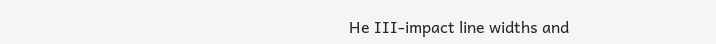He III-impact line widths and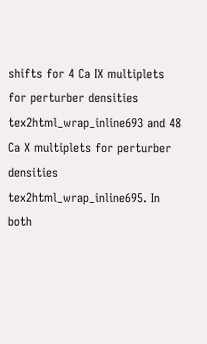shifts for 4 Ca IX multiplets for perturber densities tex2html_wrap_inline693 and 48 Ca X multiplets for perturber densities tex2html_wrap_inline695. In both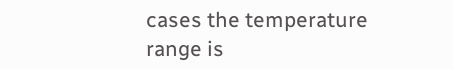cases the temperature range is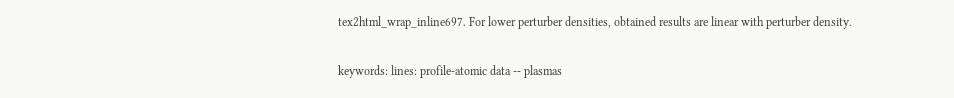tex2html_wrap_inline697. For lower perturber densities, obtained results are linear with perturber density.

keywords: lines: profile-atomic data -- plasmas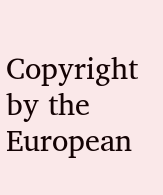Copyright by the European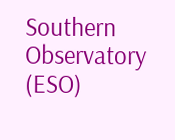Southern Observatory (ESO)